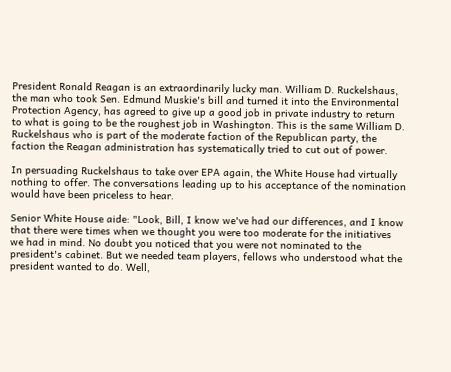President Ronald Reagan is an extraordinarily lucky man. William D. Ruckelshaus, the man who took Sen. Edmund Muskie's bill and turned it into the Environmental Protection Agency, has agreed to give up a good job in private industry to return to what is going to be the roughest job in Washington. This is the same William D. Ruckelshaus who is part of the moderate faction of the Republican party, the faction the Reagan administration has systematically tried to cut out of power.

In persuading Ruckelshaus to take over EPA again, the White House had virtually nothing to offer. The conversations leading up to his acceptance of the nomination would have been priceless to hear.

Senior White House aide: "Look, Bill, I know we've had our differences, and I know that there were times when we thought you were too moderate for the initiatives we had in mind. No doubt you noticed that you were not nominated to the president's cabinet. But we needed team players, fellows who understood what the president wanted to do. Well,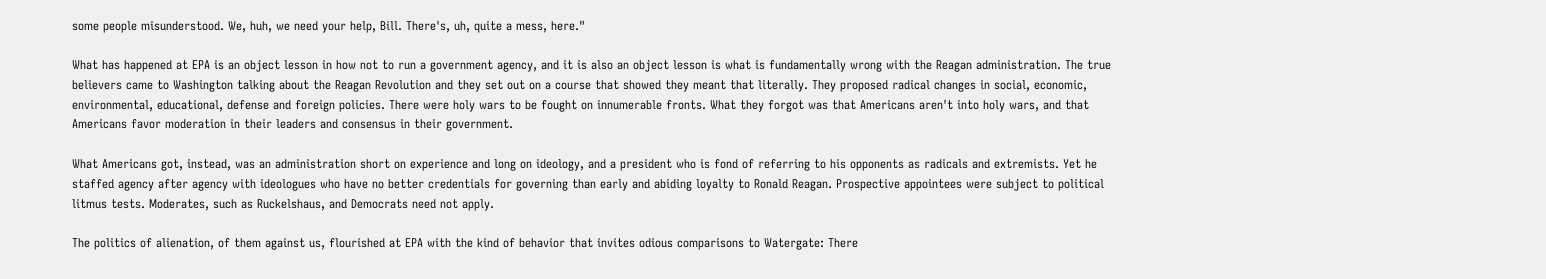some people misunderstood. We, huh, we need your help, Bill. There's, uh, quite a mess, here."

What has happened at EPA is an object lesson in how not to run a government agency, and it is also an object lesson is what is fundamentally wrong with the Reagan administration. The true believers came to Washington talking about the Reagan Revolution and they set out on a course that showed they meant that literally. They proposed radical changes in social, economic, environmental, educational, defense and foreign policies. There were holy wars to be fought on innumerable fronts. What they forgot was that Americans aren't into holy wars, and that Americans favor moderation in their leaders and consensus in their government.

What Americans got, instead, was an administration short on experience and long on ideology, and a president who is fond of referring to his opponents as radicals and extremists. Yet he staffed agency after agency with ideologues who have no better credentials for governing than early and abiding loyalty to Ronald Reagan. Prospective appointees were subject to political litmus tests. Moderates, such as Ruckelshaus, and Democrats need not apply.

The politics of alienation, of them against us, flourished at EPA with the kind of behavior that invites odious comparisons to Watergate: There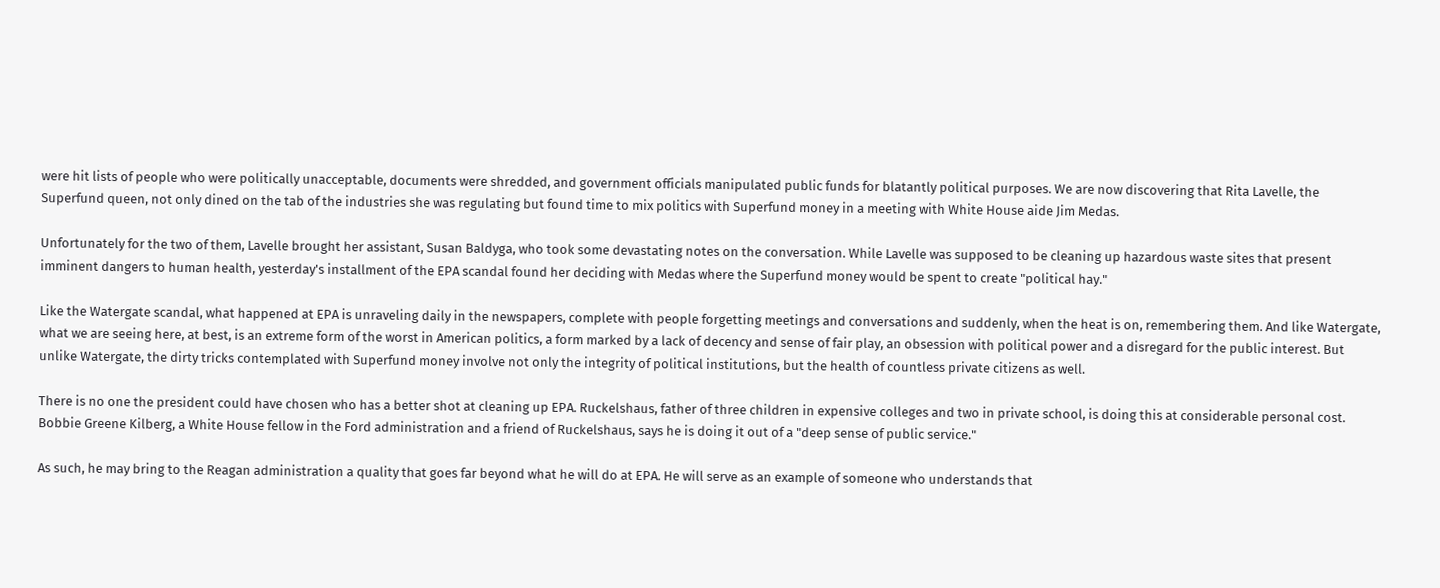were hit lists of people who were politically unacceptable, documents were shredded, and government officials manipulated public funds for blatantly political purposes. We are now discovering that Rita Lavelle, the Superfund queen, not only dined on the tab of the industries she was regulating but found time to mix politics with Superfund money in a meeting with White House aide Jim Medas.

Unfortunately for the two of them, Lavelle brought her assistant, Susan Baldyga, who took some devastating notes on the conversation. While Lavelle was supposed to be cleaning up hazardous waste sites that present imminent dangers to human health, yesterday's installment of the EPA scandal found her deciding with Medas where the Superfund money would be spent to create "political hay."

Like the Watergate scandal, what happened at EPA is unraveling daily in the newspapers, complete with people forgetting meetings and conversations and suddenly, when the heat is on, remembering them. And like Watergate, what we are seeing here, at best, is an extreme form of the worst in American politics, a form marked by a lack of decency and sense of fair play, an obsession with political power and a disregard for the public interest. But unlike Watergate, the dirty tricks contemplated with Superfund money involve not only the integrity of political institutions, but the health of countless private citizens as well.

There is no one the president could have chosen who has a better shot at cleaning up EPA. Ruckelshaus, father of three children in expensive colleges and two in private school, is doing this at considerable personal cost. Bobbie Greene Kilberg, a White House fellow in the Ford administration and a friend of Ruckelshaus, says he is doing it out of a "deep sense of public service."

As such, he may bring to the Reagan administration a quality that goes far beyond what he will do at EPA. He will serve as an example of someone who understands that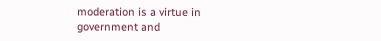moderation is a virtue in government and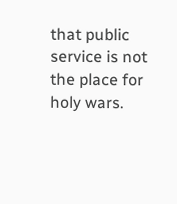that public service is not the place for holy wars.